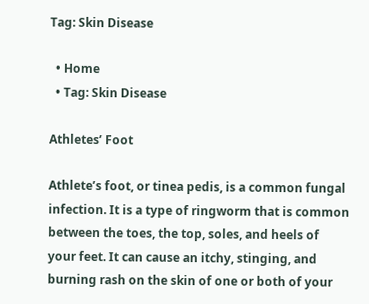Tag: Skin Disease

  • Home
  • Tag: Skin Disease

Athletes’ Foot

Athlete’s foot, or tinea pedis, is a common fungal infection. It is a type of ringworm that is common between the toes, the top, soles, and heels of your feet. It can cause an itchy, stinging, and burning rash on the skin of one or both of your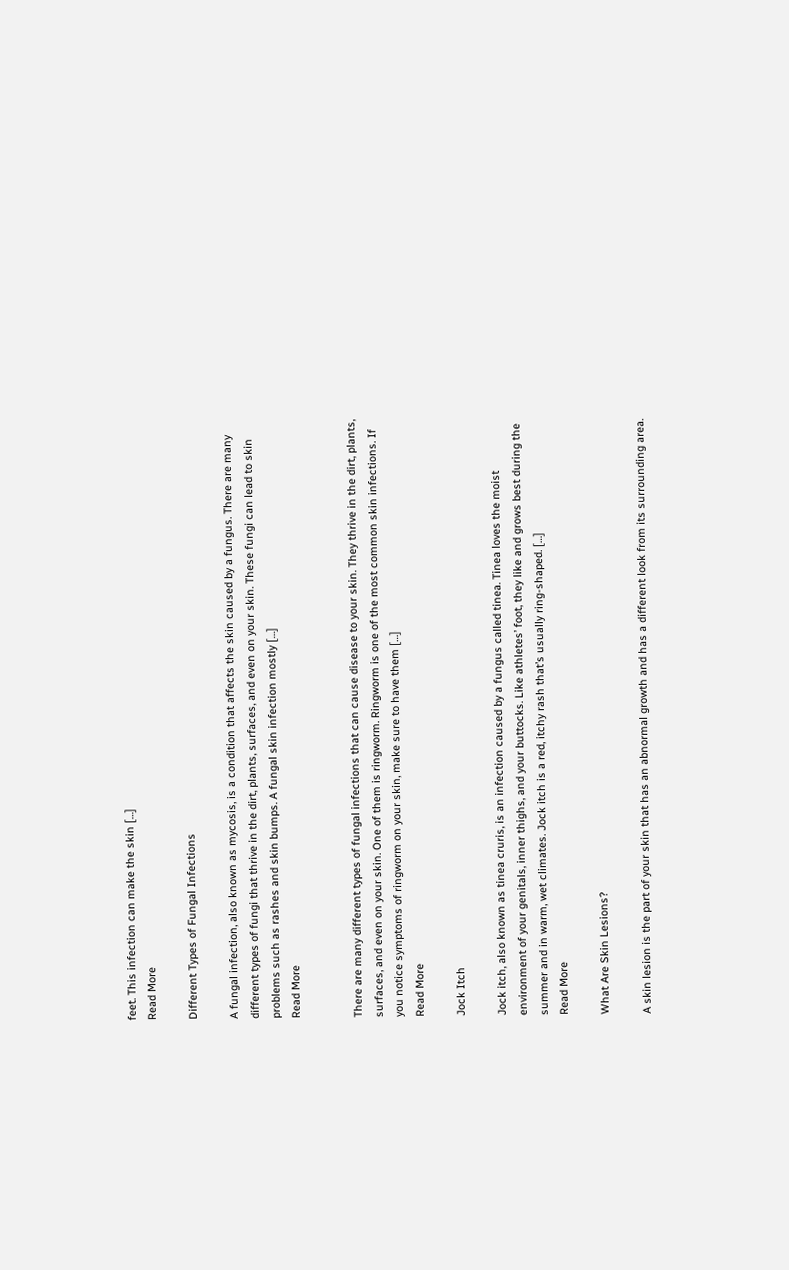feet. This infection can make the skin […]
Read More

Different Types of Fungal Infections

A fungal infection, also known as mycosis, is a condition that affects the skin caused by a fungus. There are many different types of fungi that thrive in the dirt, plants, surfaces, and even on your skin. These fungi can lead to skin problems such as rashes and skin bumps. A fungal skin infection mostly […]
Read More


There are many different types of fungal infections that can cause disease to your skin. They thrive in the dirt, plants, surfaces, and even on your skin. One of them is ringworm. Ringworm is one of the most common skin infections. If you notice symptoms of ringworm on your skin, make sure to have them […]
Read More

Jock Itch

Jock itch, also known as tinea cruris, is an infection caused by a fungus called tinea. Tinea loves the moist environment of your genitals, inner thighs, and your buttocks. Like athletes’ foot, they like and grows best during the summer and in warm, wet climates. Jock itch is a red, itchy rash that’s usually ring-shaped. […]
Read More

What Are Skin Lesions?

A skin lesion is the part of your skin that has an abnormal growth and has a different look from its surrounding area.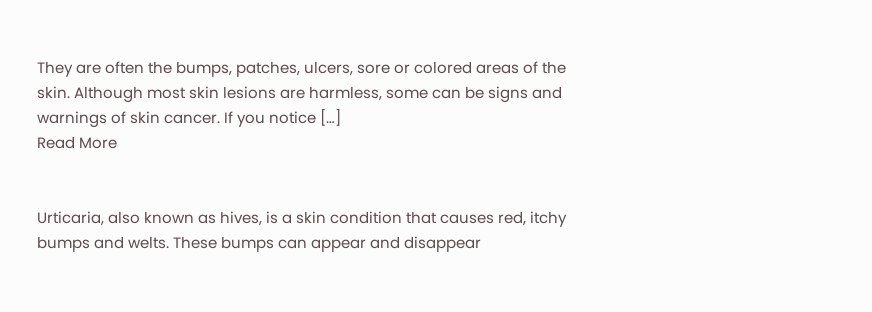They are often the bumps, patches, ulcers, sore or colored areas of the skin. Although most skin lesions are harmless, some can be signs and warnings of skin cancer. If you notice […]
Read More


Urticaria, also known as hives, is a skin condition that causes red, itchy bumps and welts. These bumps can appear and disappear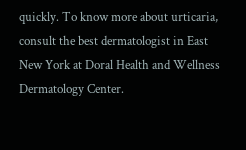quickly. To know more about urticaria, consult the best dermatologist in East New York at Doral Health and Wellness Dermatology Center.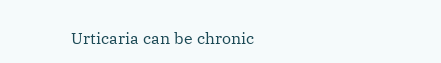Urticaria can be chronic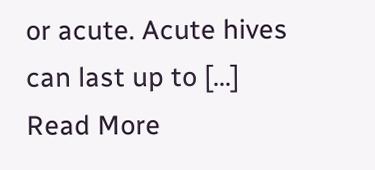or acute. Acute hives can last up to […]
Read More